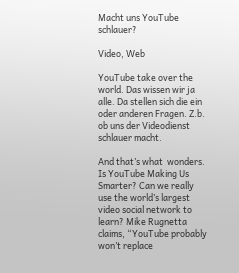Macht uns YouTube schlauer?

Video, Web

YouTube take over the world. Das wissen wir ja alle. Da stellen sich die ein oder anderen Fragen. Z.b. ob uns der Videodienst schlauer macht.

And that’s what  wonders. Is YouTube Making Us Smarter? Can we really use the world’s largest video social network to learn? Mike Rugnetta claims, “YouTube probably won’t replace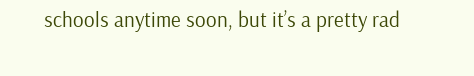schools anytime soon, but it’s a pretty rad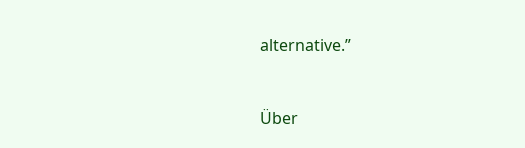alternative.”


Über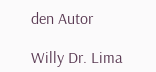den Autor

Willy Dr. Lima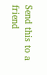Send this to a friend